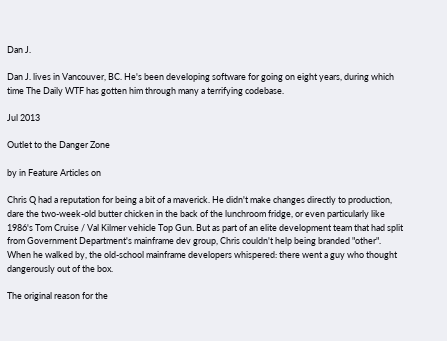Dan J.

Dan J. lives in Vancouver, BC. He's been developing software for going on eight years, during which time The Daily WTF has gotten him through many a terrifying codebase.

Jul 2013

Outlet to the Danger Zone

by in Feature Articles on

Chris Q had a reputation for being a bit of a maverick. He didn't make changes directly to production, dare the two-week-old butter chicken in the back of the lunchroom fridge, or even particularly like 1986's Tom Cruise / Val Kilmer vehicle Top Gun. But as part of an elite development team that had split from Government Department's mainframe dev group, Chris couldn't help being branded "other". When he walked by, the old-school mainframe developers whispered: there went a guy who thought dangerously out of the box.

The original reason for the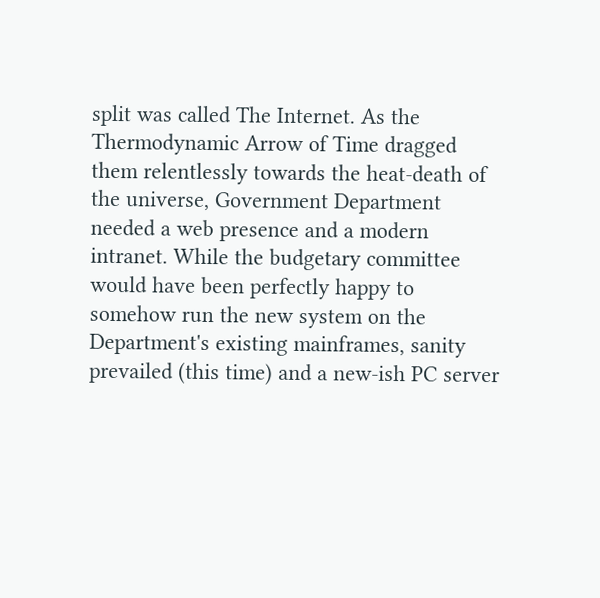split was called The Internet. As the Thermodynamic Arrow of Time dragged them relentlessly towards the heat-death of the universe, Government Department needed a web presence and a modern intranet. While the budgetary committee would have been perfectly happy to somehow run the new system on the Department's existing mainframes, sanity prevailed (this time) and a new-ish PC server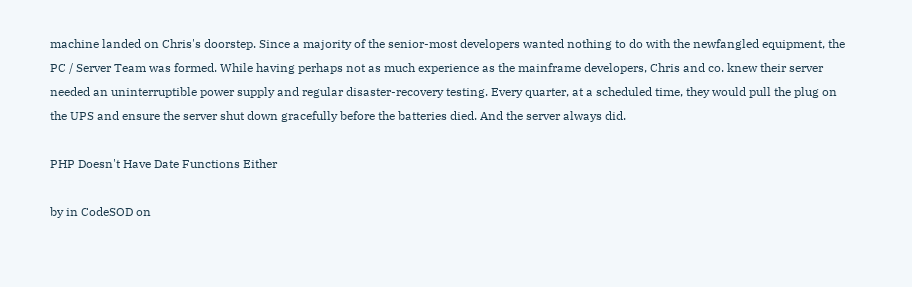machine landed on Chris's doorstep. Since a majority of the senior-most developers wanted nothing to do with the newfangled equipment, the PC / Server Team was formed. While having perhaps not as much experience as the mainframe developers, Chris and co. knew their server needed an uninterruptible power supply and regular disaster-recovery testing. Every quarter, at a scheduled time, they would pull the plug on the UPS and ensure the server shut down gracefully before the batteries died. And the server always did.

PHP Doesn't Have Date Functions Either

by in CodeSOD on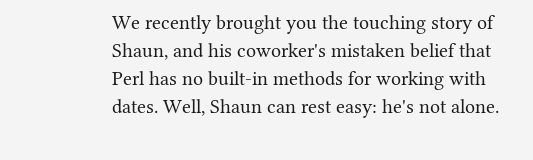We recently brought you the touching story of Shaun, and his coworker's mistaken belief that Perl has no built-in methods for working with dates. Well, Shaun can rest easy: he's not alone.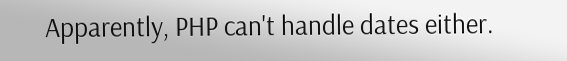Apparently, PHP can't handle dates either.